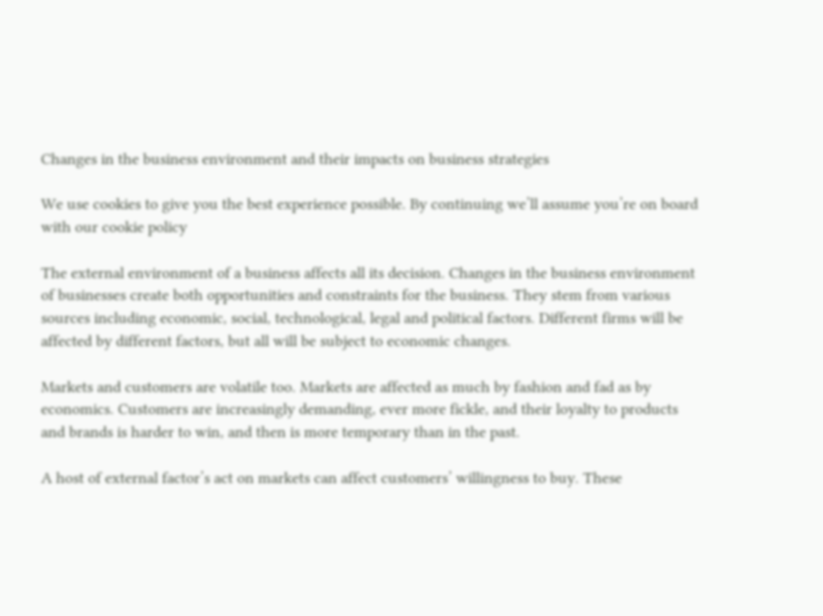Changes in the business environment and their impacts on business strategies

We use cookies to give you the best experience possible. By continuing we’ll assume you’re on board with our cookie policy

The external environment of a business affects all its decision. Changes in the business environment of businesses create both opportunities and constraints for the business. They stem from various sources including economic, social, technological, legal and political factors. Different firms will be affected by different factors, but all will be subject to economic changes.

Markets and customers are volatile too. Markets are affected as much by fashion and fad as by economics. Customers are increasingly demanding, ever more fickle, and their loyalty to products and brands is harder to win, and then is more temporary than in the past.

A host of external factor’s act on markets can affect customers’ willingness to buy. These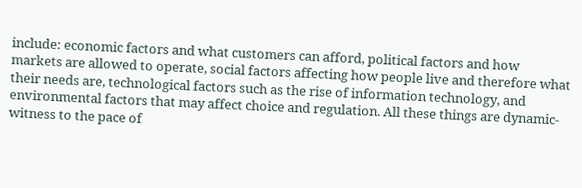include: economic factors and what customers can afford, political factors and how markets are allowed to operate, social factors affecting how people live and therefore what their needs are, technological factors such as the rise of information technology, and environmental factors that may affect choice and regulation. All these things are dynamic-witness to the pace of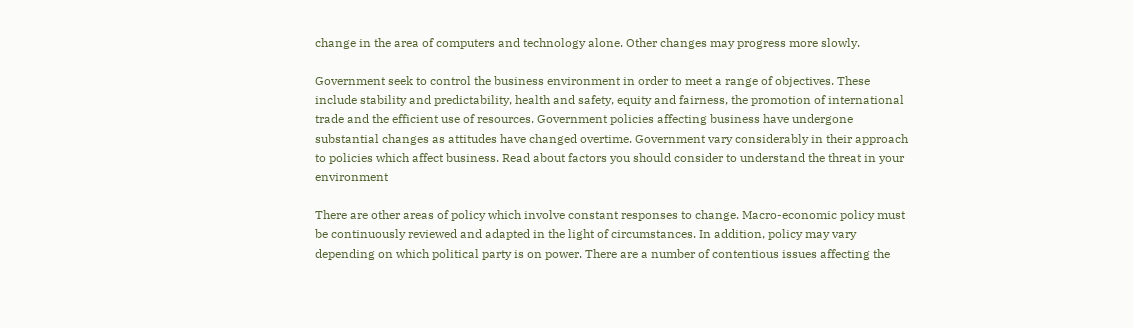change in the area of computers and technology alone. Other changes may progress more slowly.

Government seek to control the business environment in order to meet a range of objectives. These include stability and predictability, health and safety, equity and fairness, the promotion of international trade and the efficient use of resources. Government policies affecting business have undergone substantial changes as attitudes have changed overtime. Government vary considerably in their approach to policies which affect business. Read about factors you should consider to understand the threat in your environment

There are other areas of policy which involve constant responses to change. Macro-economic policy must be continuously reviewed and adapted in the light of circumstances. In addition, policy may vary depending on which political party is on power. There are a number of contentious issues affecting the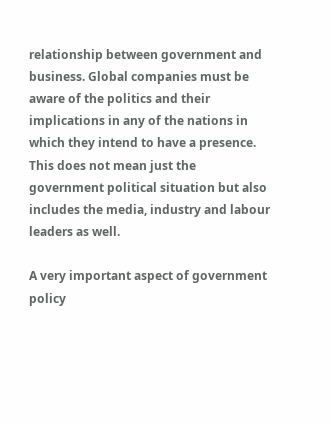relationship between government and business. Global companies must be aware of the politics and their implications in any of the nations in which they intend to have a presence. This does not mean just the government political situation but also includes the media, industry and labour leaders as well.

A very important aspect of government policy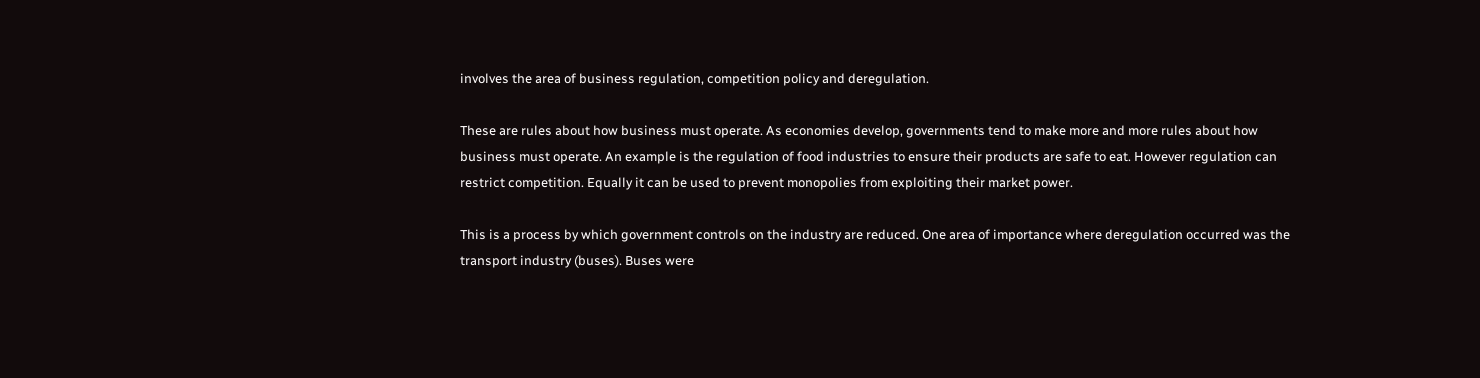involves the area of business regulation, competition policy and deregulation.

These are rules about how business must operate. As economies develop, governments tend to make more and more rules about how business must operate. An example is the regulation of food industries to ensure their products are safe to eat. However regulation can restrict competition. Equally it can be used to prevent monopolies from exploiting their market power.

This is a process by which government controls on the industry are reduced. One area of importance where deregulation occurred was the transport industry (buses). Buses were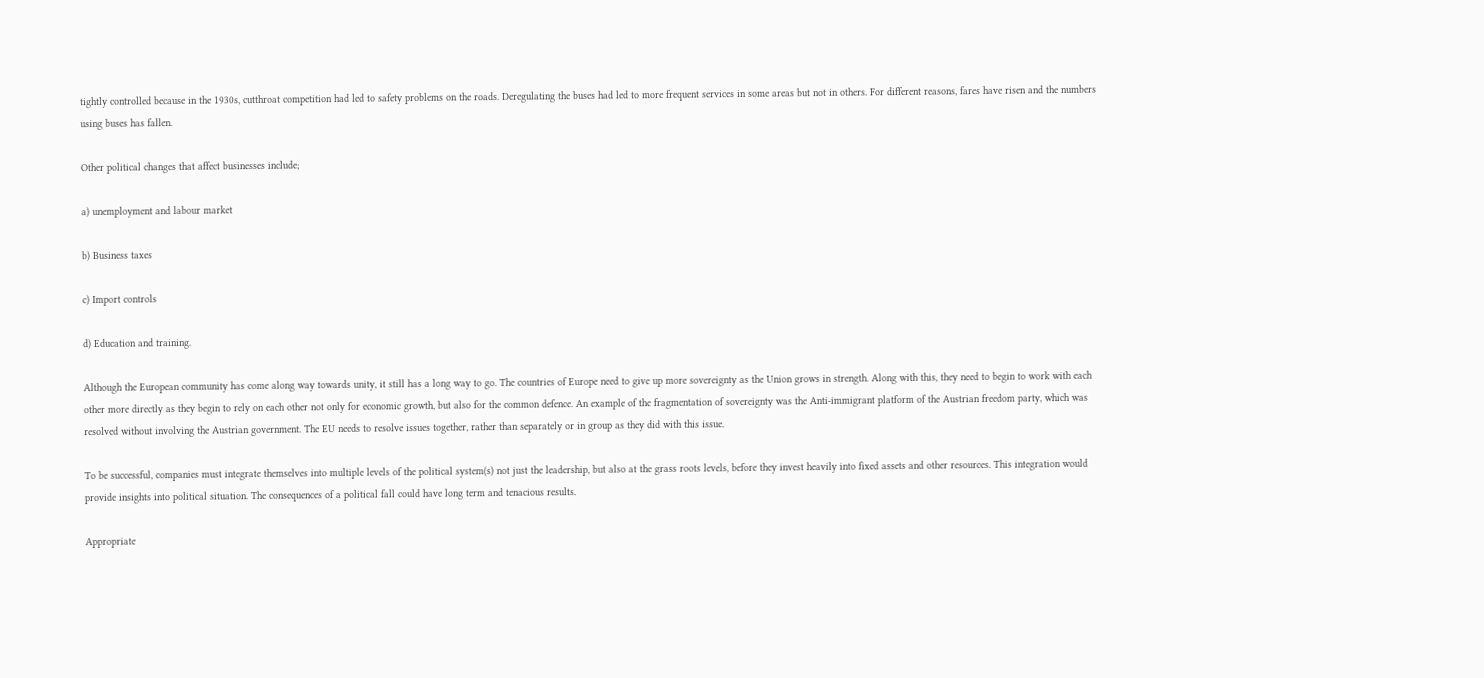tightly controlled because in the 1930s, cutthroat competition had led to safety problems on the roads. Deregulating the buses had led to more frequent services in some areas but not in others. For different reasons, fares have risen and the numbers using buses has fallen.

Other political changes that affect businesses include;

a) unemployment and labour market

b) Business taxes

c) Import controls

d) Education and training.

Although the European community has come along way towards unity, it still has a long way to go. The countries of Europe need to give up more sovereignty as the Union grows in strength. Along with this, they need to begin to work with each other more directly as they begin to rely on each other not only for economic growth, but also for the common defence. An example of the fragmentation of sovereignty was the Anti-immigrant platform of the Austrian freedom party, which was resolved without involving the Austrian government. The EU needs to resolve issues together, rather than separately or in group as they did with this issue.

To be successful, companies must integrate themselves into multiple levels of the political system(s) not just the leadership, but also at the grass roots levels, before they invest heavily into fixed assets and other resources. This integration would provide insights into political situation. The consequences of a political fall could have long term and tenacious results.

Appropriate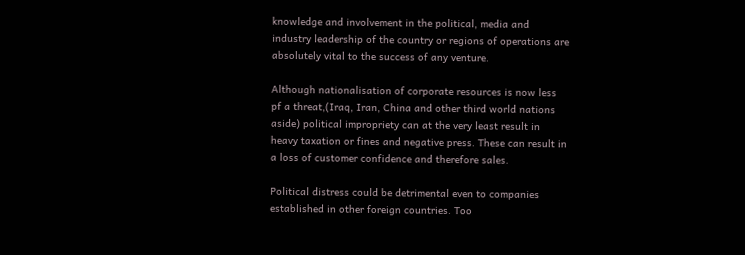knowledge and involvement in the political, media and industry leadership of the country or regions of operations are absolutely vital to the success of any venture.

Although nationalisation of corporate resources is now less pf a threat,(Iraq, Iran, China and other third world nations aside) political impropriety can at the very least result in heavy taxation or fines and negative press. These can result in a loss of customer confidence and therefore sales.

Political distress could be detrimental even to companies established in other foreign countries. Too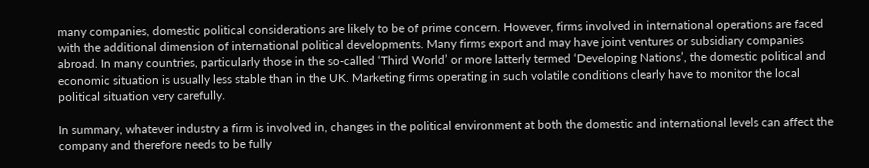many companies, domestic political considerations are likely to be of prime concern. However, firms involved in international operations are faced with the additional dimension of international political developments. Many firms export and may have joint ventures or subsidiary companies abroad. In many countries, particularly those in the so-called ‘Third World’ or more latterly termed ‘Developing Nations’, the domestic political and economic situation is usually less stable than in the UK. Marketing firms operating in such volatile conditions clearly have to monitor the local political situation very carefully.

In summary, whatever industry a firm is involved in, changes in the political environment at both the domestic and international levels can affect the company and therefore needs to be fully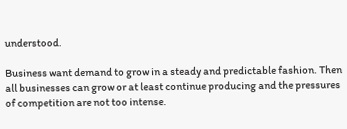understood.

Business want demand to grow in a steady and predictable fashion. Then all businesses can grow or at least continue producing and the pressures of competition are not too intense.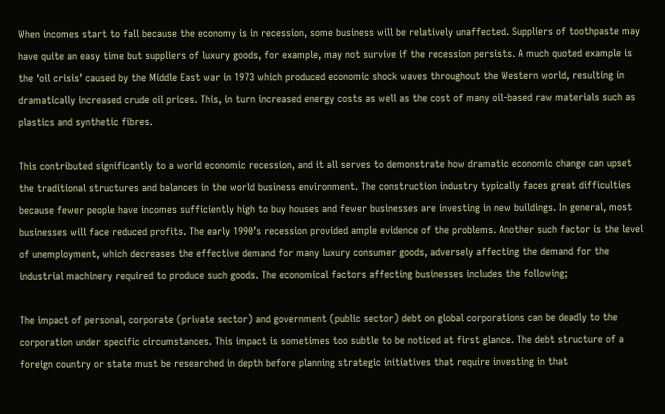When incomes start to fall because the economy is in recession, some business will be relatively unaffected. Suppliers of toothpaste may have quite an easy time but suppliers of luxury goods, for example, may not survive if the recession persists. A much quoted example is the ‘oil crisis’ caused by the Middle East war in 1973 which produced economic shock waves throughout the Western world, resulting in dramatically increased crude oil prices. This, in turn increased energy costs as well as the cost of many oil-based raw materials such as plastics and synthetic fibres.

This contributed significantly to a world economic recession, and it all serves to demonstrate how dramatic economic change can upset the traditional structures and balances in the world business environment. The construction industry typically faces great difficulties because fewer people have incomes sufficiently high to buy houses and fewer businesses are investing in new buildings. In general, most businesses will face reduced profits. The early 1990’s recession provided ample evidence of the problems. Another such factor is the level of unemployment, which decreases the effective demand for many luxury consumer goods, adversely affecting the demand for the industrial machinery required to produce such goods. The economical factors affecting businesses includes the following;

The impact of personal, corporate (private sector) and government (public sector) debt on global corporations can be deadly to the corporation under specific circumstances. This impact is sometimes too subtle to be noticed at first glance. The debt structure of a foreign country or state must be researched in depth before planning strategic initiatives that require investing in that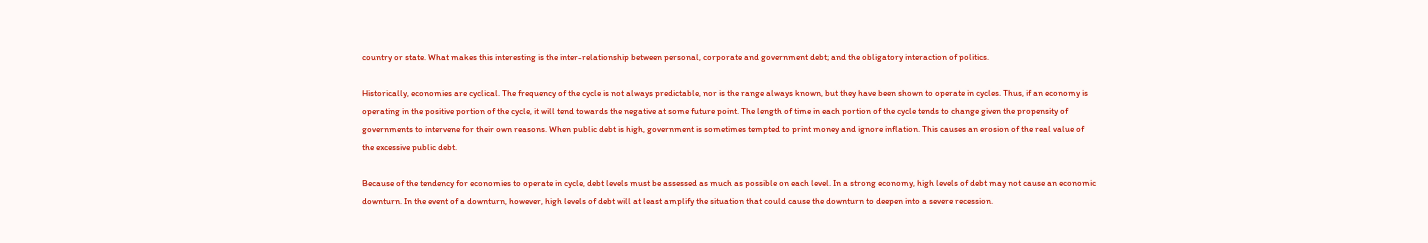country or state. What makes this interesting is the inter-relationship between personal, corporate and government debt; and the obligatory interaction of politics.

Historically, economies are cyclical. The frequency of the cycle is not always predictable, nor is the range always known, but they have been shown to operate in cycles. Thus, if an economy is operating in the positive portion of the cycle, it will tend towards the negative at some future point. The length of time in each portion of the cycle tends to change given the propensity of governments to intervene for their own reasons. When public debt is high, government is sometimes tempted to print money and ignore inflation. This causes an erosion of the real value of the excessive public debt.

Because of the tendency for economies to operate in cycle, debt levels must be assessed as much as possible on each level. In a strong economy, high levels of debt may not cause an economic downturn. In the event of a downturn, however, high levels of debt will at least amplify the situation that could cause the downturn to deepen into a severe recession.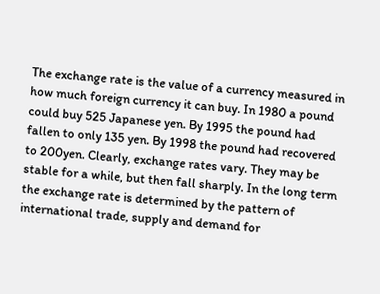The exchange rate is the value of a currency measured in how much foreign currency it can buy. In 1980 a pound could buy 525 Japanese yen. By 1995 the pound had fallen to only 135 yen. By 1998 the pound had recovered to 200yen. Clearly, exchange rates vary. They may be stable for a while, but then fall sharply. In the long term the exchange rate is determined by the pattern of international trade, supply and demand for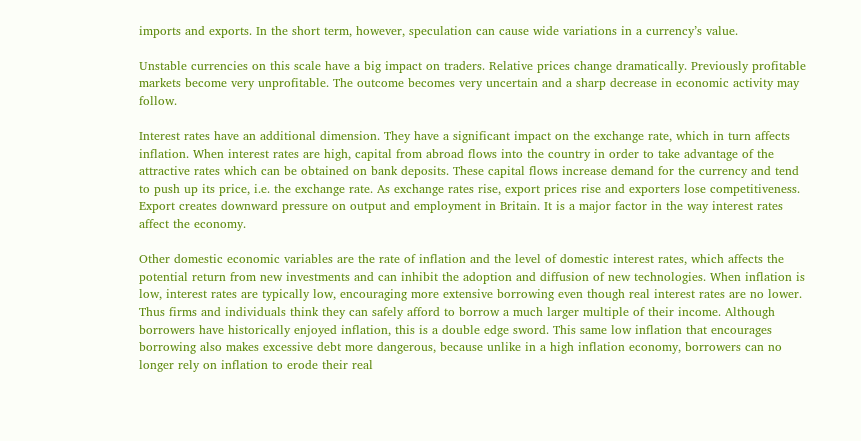imports and exports. In the short term, however, speculation can cause wide variations in a currency’s value.

Unstable currencies on this scale have a big impact on traders. Relative prices change dramatically. Previously profitable markets become very unprofitable. The outcome becomes very uncertain and a sharp decrease in economic activity may follow.

Interest rates have an additional dimension. They have a significant impact on the exchange rate, which in turn affects inflation. When interest rates are high, capital from abroad flows into the country in order to take advantage of the attractive rates which can be obtained on bank deposits. These capital flows increase demand for the currency and tend to push up its price, i.e. the exchange rate. As exchange rates rise, export prices rise and exporters lose competitiveness. Export creates downward pressure on output and employment in Britain. It is a major factor in the way interest rates affect the economy.

Other domestic economic variables are the rate of inflation and the level of domestic interest rates, which affects the potential return from new investments and can inhibit the adoption and diffusion of new technologies. When inflation is low, interest rates are typically low, encouraging more extensive borrowing even though real interest rates are no lower. Thus firms and individuals think they can safely afford to borrow a much larger multiple of their income. Although borrowers have historically enjoyed inflation, this is a double edge sword. This same low inflation that encourages borrowing also makes excessive debt more dangerous, because unlike in a high inflation economy, borrowers can no longer rely on inflation to erode their real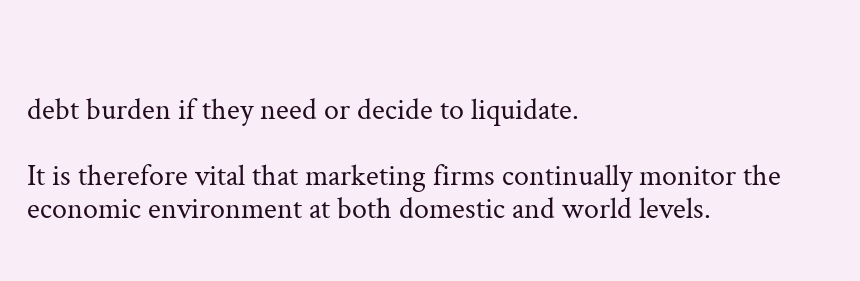debt burden if they need or decide to liquidate.

It is therefore vital that marketing firms continually monitor the economic environment at both domestic and world levels.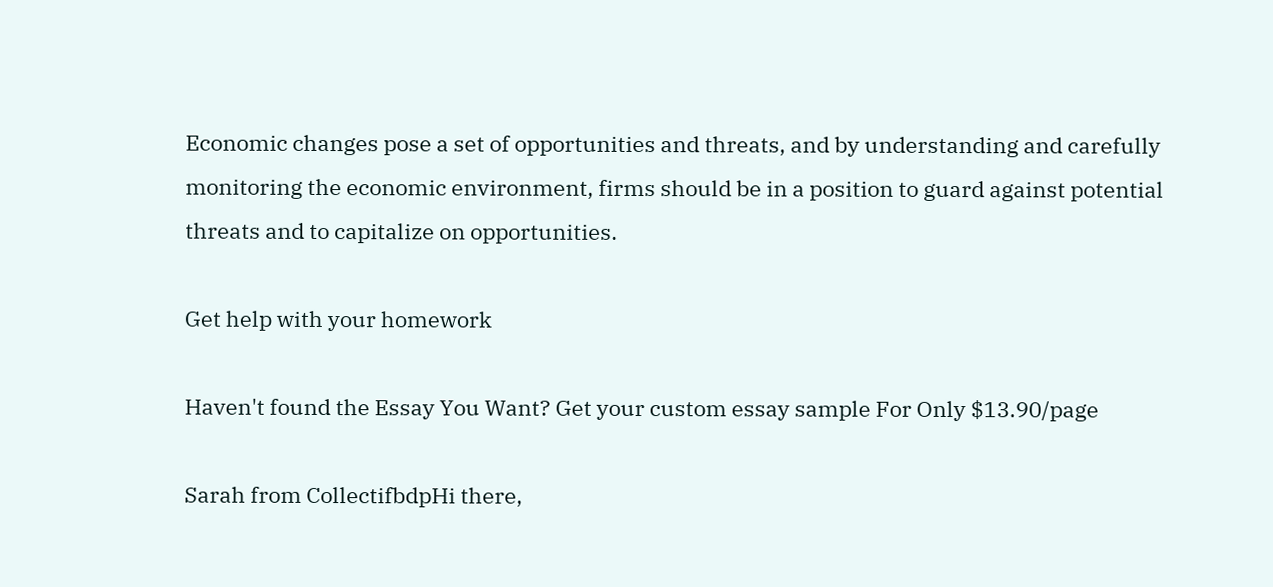Economic changes pose a set of opportunities and threats, and by understanding and carefully monitoring the economic environment, firms should be in a position to guard against potential threats and to capitalize on opportunities.

Get help with your homework

Haven't found the Essay You Want? Get your custom essay sample For Only $13.90/page

Sarah from CollectifbdpHi there,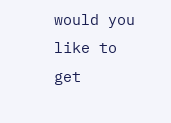would you like to get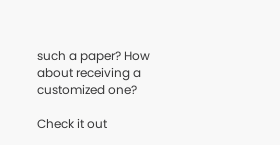such a paper? How about receiving a customized one?

Check it out